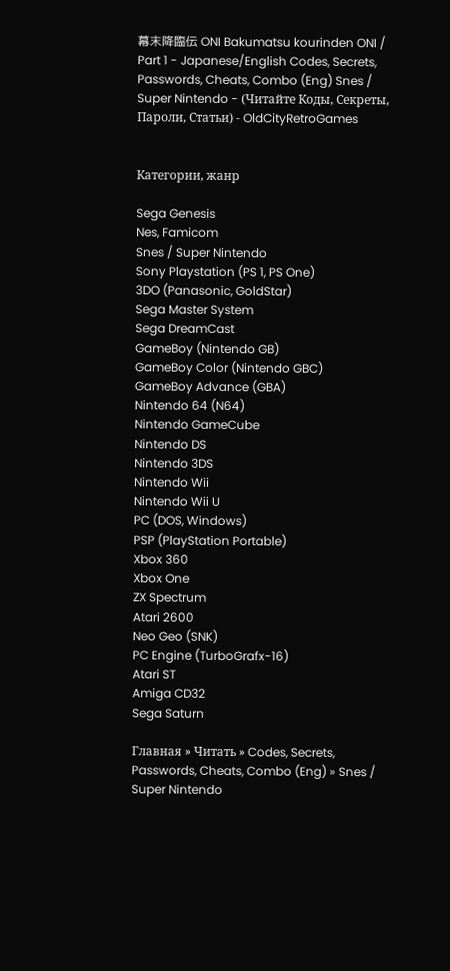幕末降臨伝 ONI Bakumatsu kourinden ONI / Part 1 - Japanese/English Codes, Secrets, Passwords, Cheats, Combo (Eng) Snes / Super Nintendo - (Читайте Коды, Секреты, Пароли, Статьи) - OldCityRetroGames


Категории, жанр

Sega Genesis
Nes, Famicom
Snes / Super Nintendo
Sony Playstation (PS 1, PS One)
3DO (Panasonic, GoldStar)
Sega Master System
Sega DreamCast
GameBoy (Nintendo GB)
GameBoy Color (Nintendo GBC)
GameBoy Advance (GBA)
Nintendo 64 (N64)
Nintendo GameCube
Nintendo DS
Nintendo 3DS
Nintendo Wii
Nintendo Wii U
PC (DOS, Windows)
PSP (PlayStation Portable)
Xbox 360
Xbox One
ZX Spectrum
Atari 2600
Neo Geo (SNK)
PC Engine (TurboGrafx-16)
Atari ST
Amiga CD32
Sega Saturn

Главная » Читать » Codes, Secrets, Passwords, Cheats, Combo (Eng) » Snes / Super Nintendo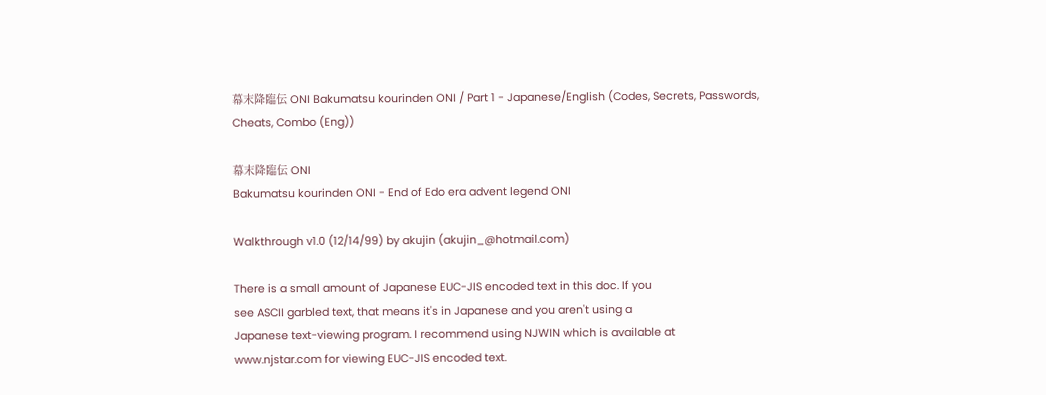幕末降臨伝 ONI Bakumatsu kourinden ONI / Part 1 - Japanese/English (Codes, Secrets, Passwords, Cheats, Combo (Eng))

幕末降臨伝 ONI
Bakumatsu kourinden ONI - End of Edo era advent legend ONI

Walkthrough v1.0 (12/14/99) by akujin (akujin_@hotmail.com)

There is a small amount of Japanese EUC-JIS encoded text in this doc. If you
see ASCII garbled text, that means it's in Japanese and you aren't using a
Japanese text-viewing program. I recommend using NJWIN which is available at
www.njstar.com for viewing EUC-JIS encoded text.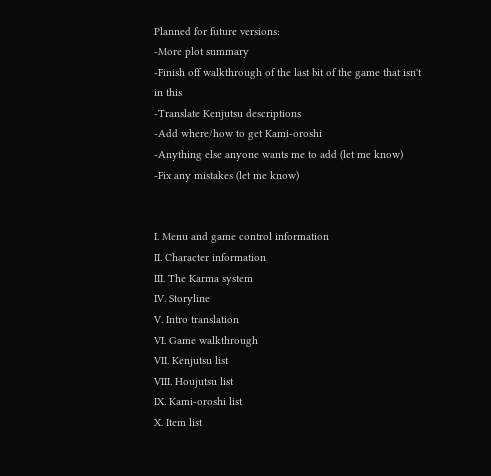Planned for future versions:
-More plot summary
-Finish off walkthrough of the last bit of the game that isn't in this
-Translate Kenjutsu descriptions
-Add where/how to get Kami-oroshi
-Anything else anyone wants me to add (let me know)
-Fix any mistakes (let me know)


I. Menu and game control information
II. Character information
III. The Karma system
IV. Storyline
V. Intro translation
VI. Game walkthrough
VII. Kenjutsu list
VIII. Houjutsu list
IX. Kami-oroshi list
X. Item list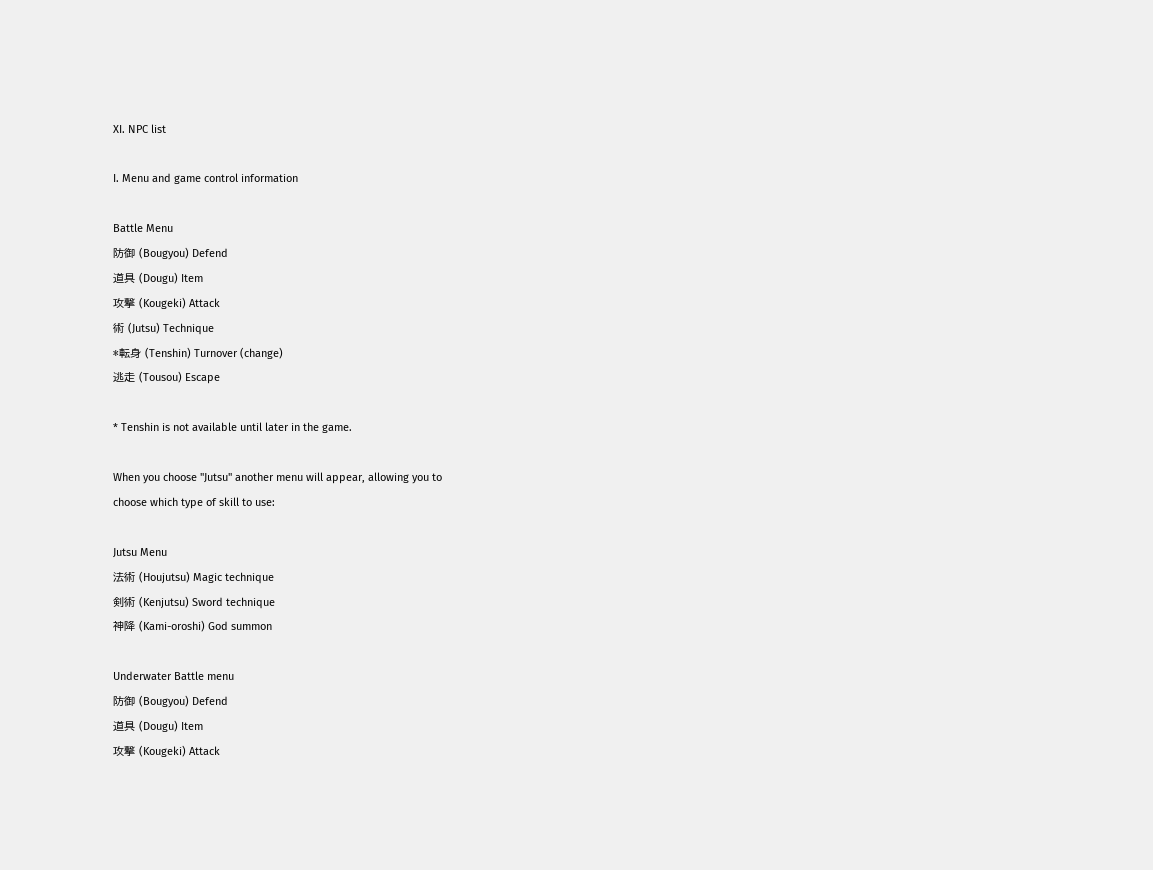XI. NPC list

I. Menu and game control information

Battle Menu
防御 (Bougyou) Defend
道具 (Dougu) Item
攻撃 (Kougeki) Attack
術 (Jutsu) Technique
*転身 (Tenshin) Turnover (change)
逃走 (Tousou) Escape

* Tenshin is not available until later in the game.

When you choose "Jutsu" another menu will appear, allowing you to
choose which type of skill to use:

Jutsu Menu
法術 (Houjutsu) Magic technique
剣術 (Kenjutsu) Sword technique
神降 (Kami-oroshi) God summon

Underwater Battle menu
防御 (Bougyou) Defend
道具 (Dougu) Item
攻撃 (Kougeki) Attack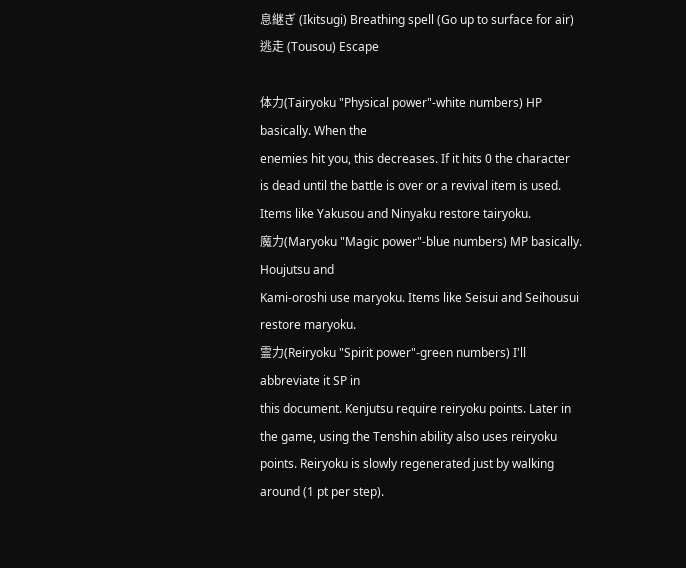息継ぎ (Ikitsugi) Breathing spell (Go up to surface for air)
逃走 (Tousou) Escape

体力(Tairyoku "Physical power"-white numbers) HP basically. When the
enemies hit you, this decreases. If it hits 0 the character
is dead until the battle is over or a revival item is used.
Items like Yakusou and Ninyaku restore tairyoku.
魔力(Maryoku "Magic power"-blue numbers) MP basically. Houjutsu and
Kami-oroshi use maryoku. Items like Seisui and Seihousui
restore maryoku.
霊力(Reiryoku "Spirit power"-green numbers) I'll abbreviate it SP in
this document. Kenjutsu require reiryoku points. Later in
the game, using the Tenshin ability also uses reiryoku
points. Reiryoku is slowly regenerated just by walking
around (1 pt per step).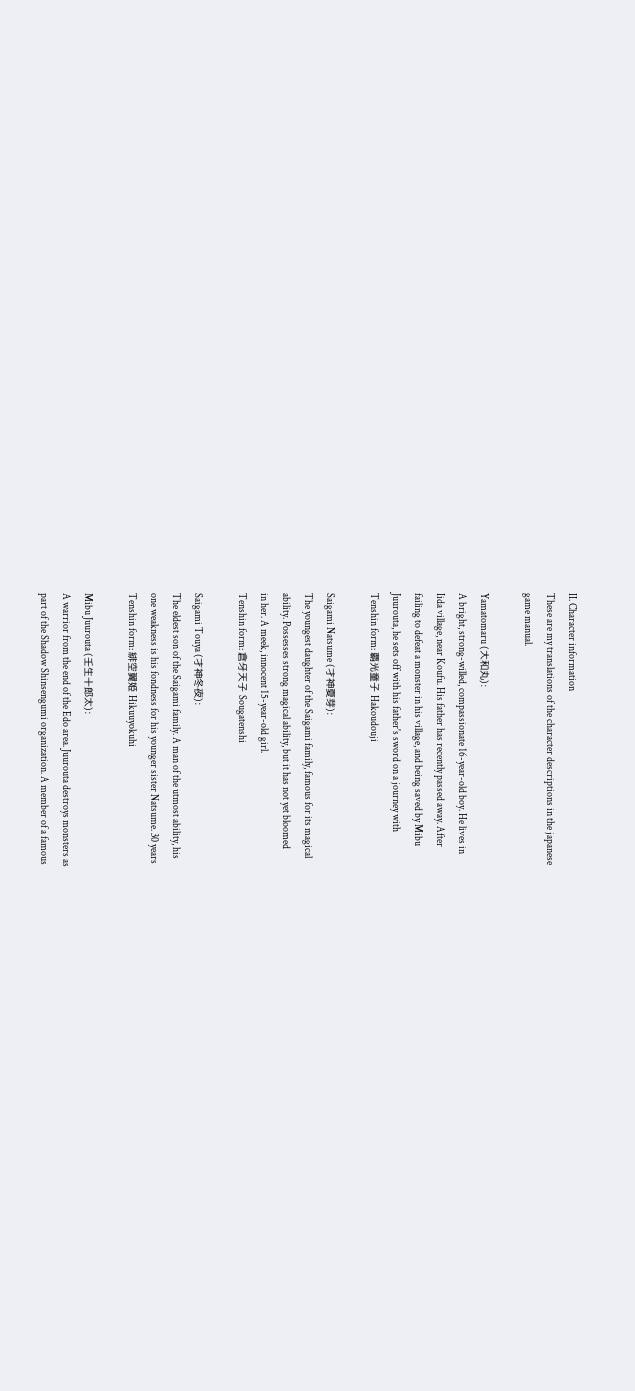II. Character information
These are my translations of the character descriptions in the japanese
game manual.

Yamatomaru (大和丸):
A bright, strong-willed, compassionate 16-year-old boy. He lives in
Iida village, near Koufu. His father has recently passed away. After
failing to defeat a monster in his village, and being saved by Mibu
Juurouta, he sets off with his father's sword on a journey with
Tenshin form: 覇光童子 Hakoudouji

Saigami Natsume (才神夏芽):
The youngest daughter of the Saigami family, famous for its magical
ability. Possesses strong magical ability, but it has not yet bloomed
in her. A meek, innocent 15-year-old girl.
Tenshin form: 倉牙天子 Sougatenshi

Saigami Touya (才神冬夜):
The eldest son of the Saigami family. A man of the utmost ability, his
one weakness is his fondness for his younger sister Natsume. 30 years
Tenshin form: 緋空翼姫 Hikuuyokuhi

Mibu Juurouta (壬生十郎太):
A warrior from the end of the Edo area. Juurouta destroys monsters as
part of the Shadow Shinsengumi organization. A member of a famous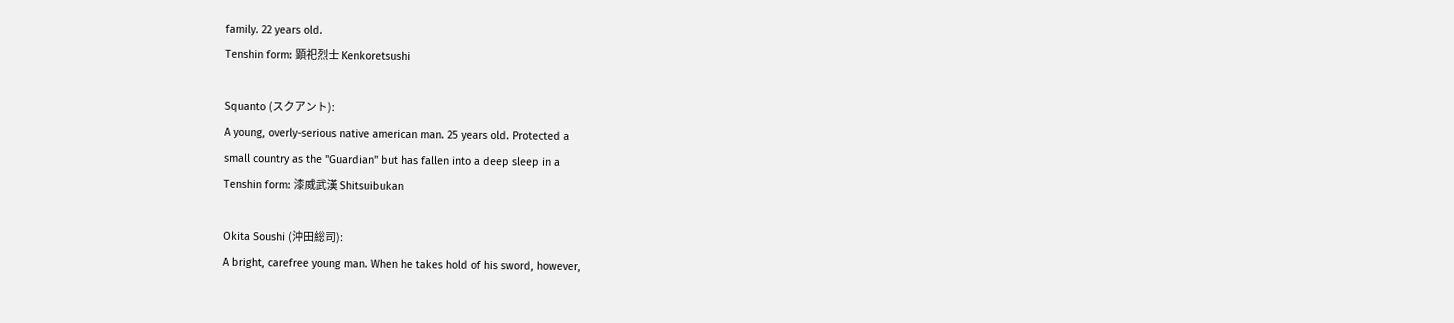family. 22 years old.
Tenshin form: 顕祀烈士 Kenkoretsushi

Squanto (スクアント):
A young, overly-serious native american man. 25 years old. Protected a
small country as the "Guardian" but has fallen into a deep sleep in a
Tenshin form: 漆威武漢 Shitsuibukan

Okita Soushi (沖田総司):
A bright, carefree young man. When he takes hold of his sword, however,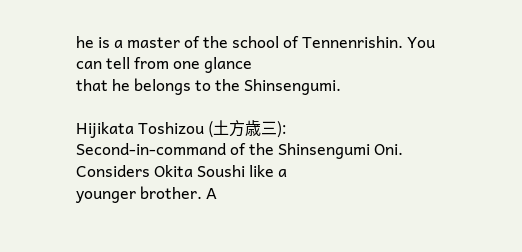he is a master of the school of Tennenrishin. You can tell from one glance
that he belongs to the Shinsengumi.

Hijikata Toshizou (土方歳三):
Second-in-command of the Shinsengumi Oni. Considers Okita Soushi like a
younger brother. A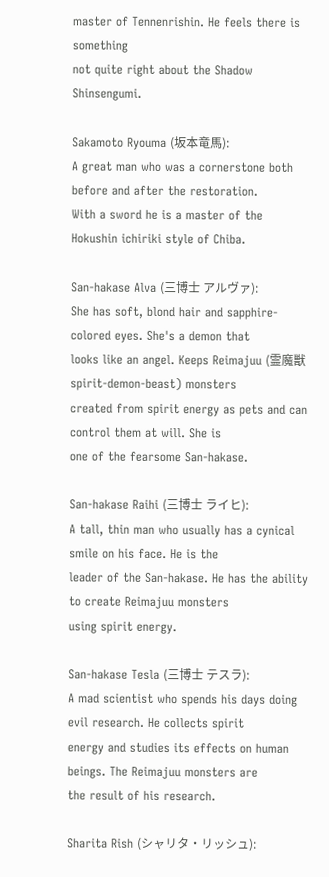master of Tennenrishin. He feels there is something
not quite right about the Shadow Shinsengumi.

Sakamoto Ryouma (坂本竜馬):
A great man who was a cornerstone both before and after the restoration.
With a sword he is a master of the Hokushin ichiriki style of Chiba.

San-hakase Alva (三博士 アルヴァ):
She has soft, blond hair and sapphire-colored eyes. She's a demon that
looks like an angel. Keeps Reimajuu (霊魔獣 spirit-demon-beast) monsters
created from spirit energy as pets and can control them at will. She is
one of the fearsome San-hakase.

San-hakase Raihi (三博士 ライヒ):
A tall, thin man who usually has a cynical smile on his face. He is the
leader of the San-hakase. He has the ability to create Reimajuu monsters
using spirit energy.

San-hakase Tesla (三博士 テスラ):
A mad scientist who spends his days doing evil research. He collects spirit
energy and studies its effects on human beings. The Reimajuu monsters are
the result of his research.

Sharita Rish (シャリタ・リッシュ):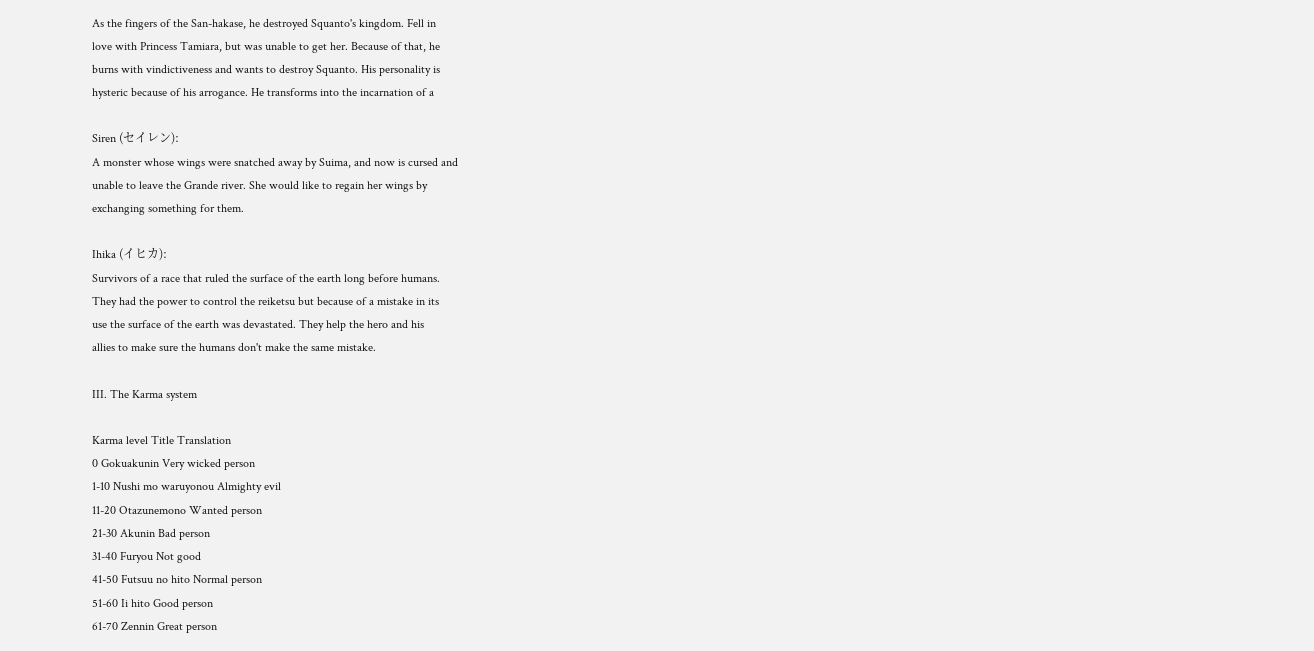As the fingers of the San-hakase, he destroyed Squanto's kingdom. Fell in
love with Princess Tamiara, but was unable to get her. Because of that, he
burns with vindictiveness and wants to destroy Squanto. His personality is
hysteric because of his arrogance. He transforms into the incarnation of a

Siren (セイレン):
A monster whose wings were snatched away by Suima, and now is cursed and
unable to leave the Grande river. She would like to regain her wings by
exchanging something for them.

Ihika (イヒカ):
Survivors of a race that ruled the surface of the earth long before humans.
They had the power to control the reiketsu but because of a mistake in its
use the surface of the earth was devastated. They help the hero and his
allies to make sure the humans don't make the same mistake.

III. The Karma system

Karma level Title Translation
0 Gokuakunin Very wicked person
1-10 Nushi mo waruyonou Almighty evil
11-20 Otazunemono Wanted person
21-30 Akunin Bad person
31-40 Furyou Not good
41-50 Futsuu no hito Normal person
51-60 Ii hito Good person
61-70 Zennin Great person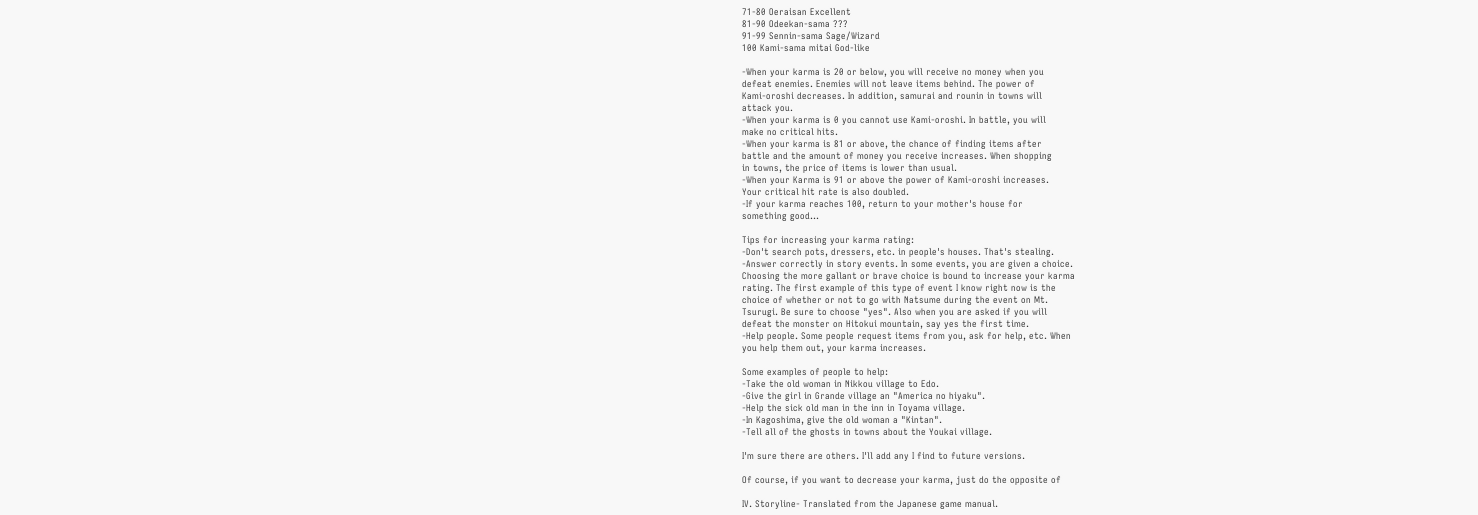71-80 Oeraisan Excellent
81-90 Odeekan-sama ???
91-99 Sennin-sama Sage/Wizard
100 Kami-sama mitai God-like

-When your karma is 20 or below, you will receive no money when you
defeat enemies. Enemies will not leave items behind. The power of
Kami-oroshi decreases. In addition, samurai and rounin in towns will
attack you.
-When your karma is 0 you cannot use Kami-oroshi. In battle, you will
make no critical hits.
-When your karma is 81 or above, the chance of finding items after
battle and the amount of money you receive increases. When shopping
in towns, the price of items is lower than usual.
-When your Karma is 91 or above the power of Kami-oroshi increases.
Your critical hit rate is also doubled.
-If your karma reaches 100, return to your mother's house for
something good...

Tips for increasing your karma rating:
-Don't search pots, dressers, etc. in people's houses. That's stealing.
-Answer correctly in story events. In some events, you are given a choice.
Choosing the more gallant or brave choice is bound to increase your karma
rating. The first example of this type of event I know right now is the
choice of whether or not to go with Natsume during the event on Mt.
Tsurugi. Be sure to choose "yes". Also when you are asked if you will
defeat the monster on Hitokui mountain, say yes the first time.
-Help people. Some people request items from you, ask for help, etc. When
you help them out, your karma increases.

Some examples of people to help:
-Take the old woman in Nikkou village to Edo.
-Give the girl in Grande village an "America no hiyaku".
-Help the sick old man in the inn in Toyama village.
-In Kagoshima, give the old woman a "Kintan".
-Tell all of the ghosts in towns about the Youkai village.

I'm sure there are others. I'll add any I find to future versions.

Of course, if you want to decrease your karma, just do the opposite of

IV. Storyline- Translated from the Japanese game manual.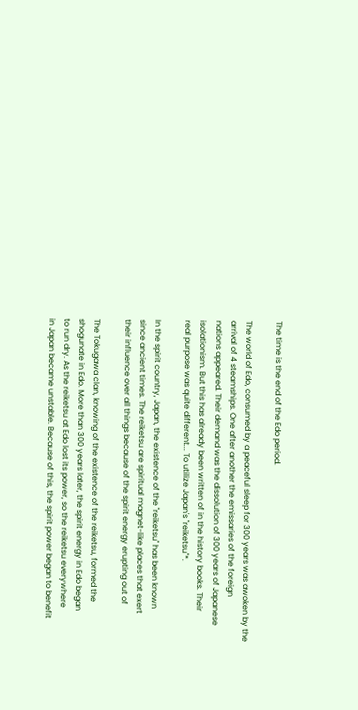The time is the end of the Edo period.

The world of Edo, consumed by a peaceful sleep for 300 years was awoken by the
arrival of 4 steamships. One after another the emissaries of the foreign
nations appeared. Their demand was the dissolution of 300 years of Japanese
isolationism. But this has already been written of in the history books. Their
real purpose was quite different... To utilize Japan's "reiketsu"*.

In the spirit country, Japan, the existence of the "reiketsu" has been known
since ancient times. The reiketsu are spiritual magnet-like places that exert
their influence over all things because of the spirit energy erupting out of

The Tokugawa clan, knowing of the existence of the reiketsu, formed the
shogunate in Edo. More than 300 years later, the spirit energy in Edo began
to run dry. As the reiketsu at Edo lost its power, so the reiketsu everywhere
in Japan became unstable. Because of this, the spirit power began to benefit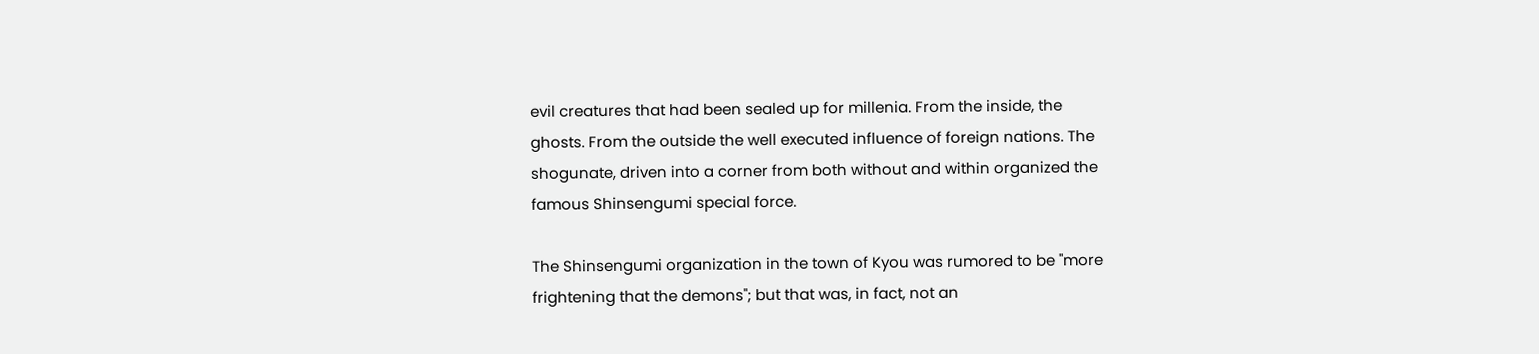evil creatures that had been sealed up for millenia. From the inside, the
ghosts. From the outside the well executed influence of foreign nations. The
shogunate, driven into a corner from both without and within organized the
famous Shinsengumi special force.

The Shinsengumi organization in the town of Kyou was rumored to be "more
frightening that the demons"; but that was, in fact, not an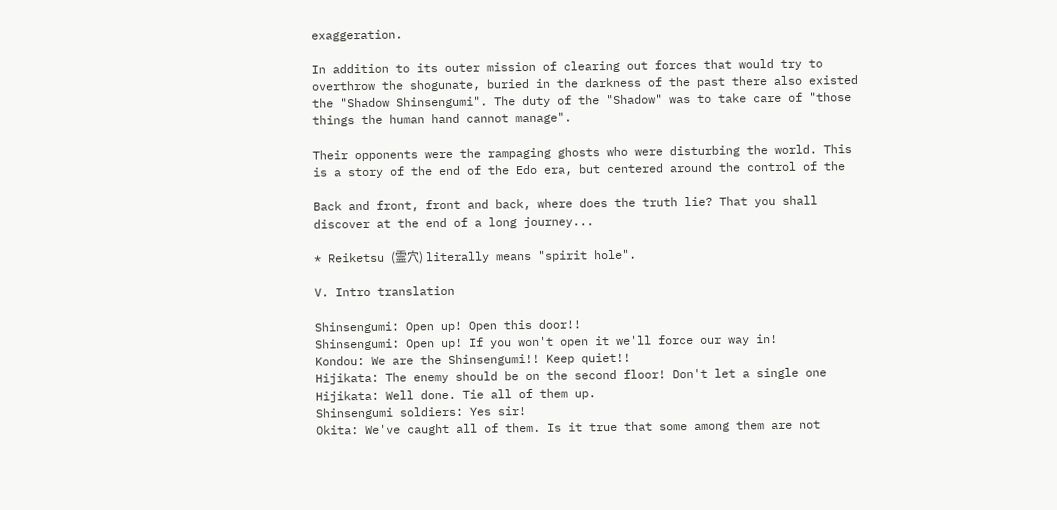exaggeration.

In addition to its outer mission of clearing out forces that would try to
overthrow the shogunate, buried in the darkness of the past there also existed
the "Shadow Shinsengumi". The duty of the "Shadow" was to take care of "those
things the human hand cannot manage".

Their opponents were the rampaging ghosts who were disturbing the world. This
is a story of the end of the Edo era, but centered around the control of the

Back and front, front and back, where does the truth lie? That you shall
discover at the end of a long journey...

* Reiketsu (霊穴) literally means "spirit hole".

V. Intro translation

Shinsengumi: Open up! Open this door!!
Shinsengumi: Open up! If you won't open it we'll force our way in!
Kondou: We are the Shinsengumi!! Keep quiet!!
Hijikata: The enemy should be on the second floor! Don't let a single one
Hijikata: Well done. Tie all of them up.
Shinsengumi soldiers: Yes sir!
Okita: We've caught all of them. Is it true that some among them are not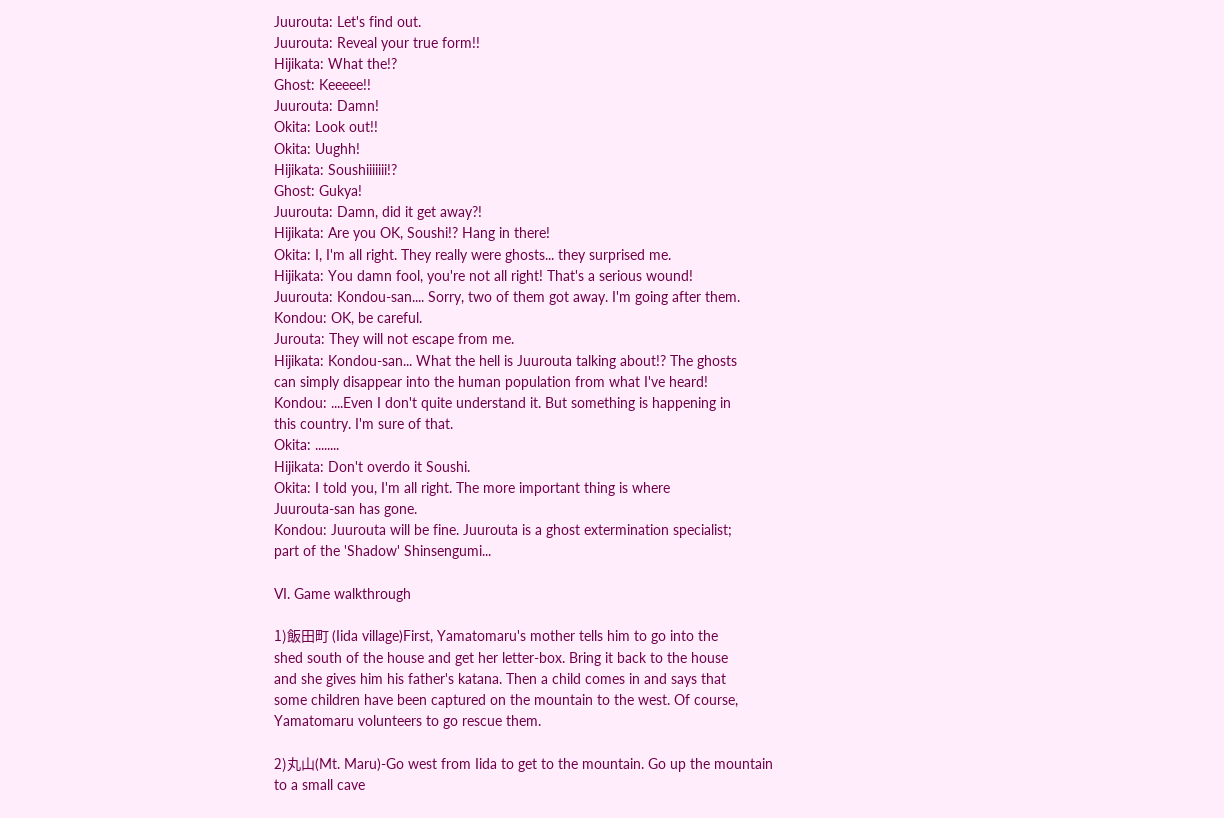Juurouta: Let's find out.
Juurouta: Reveal your true form!!
Hijikata: What the!?
Ghost: Keeeee!!
Juurouta: Damn!
Okita: Look out!!
Okita: Uughh!
Hijikata: Soushiiiiiii!?
Ghost: Gukya!
Juurouta: Damn, did it get away?!
Hijikata: Are you OK, Soushi!? Hang in there!
Okita: I, I'm all right. They really were ghosts... they surprised me.
Hijikata: You damn fool, you're not all right! That's a serious wound!
Juurouta: Kondou-san.... Sorry, two of them got away. I'm going after them.
Kondou: OK, be careful.
Jurouta: They will not escape from me.
Hijikata: Kondou-san... What the hell is Juurouta talking about!? The ghosts
can simply disappear into the human population from what I've heard!
Kondou: ....Even I don't quite understand it. But something is happening in
this country. I'm sure of that.
Okita: ........
Hijikata: Don't overdo it Soushi.
Okita: I told you, I'm all right. The more important thing is where
Juurouta-san has gone.
Kondou: Juurouta will be fine. Juurouta is a ghost extermination specialist;
part of the 'Shadow' Shinsengumi...

VI. Game walkthrough

1)飯田町 (Iida village)First, Yamatomaru's mother tells him to go into the
shed south of the house and get her letter-box. Bring it back to the house
and she gives him his father's katana. Then a child comes in and says that
some children have been captured on the mountain to the west. Of course,
Yamatomaru volunteers to go rescue them.

2)丸山(Mt. Maru)-Go west from Iida to get to the mountain. Go up the mountain
to a small cave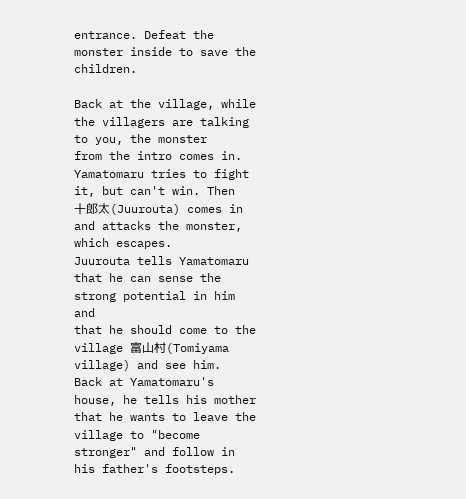entrance. Defeat the monster inside to save the children.

Back at the village, while the villagers are talking to you, the monster
from the intro comes in. Yamatomaru tries to fight it, but can't win. Then
十郎太(Juurouta) comes in and attacks the monster, which escapes.
Juurouta tells Yamatomaru that he can sense the strong potential in him and
that he should come to the village 富山村(Tomiyama village) and see him.
Back at Yamatomaru's house, he tells his mother that he wants to leave the
village to "become stronger" and follow in his father's footsteps.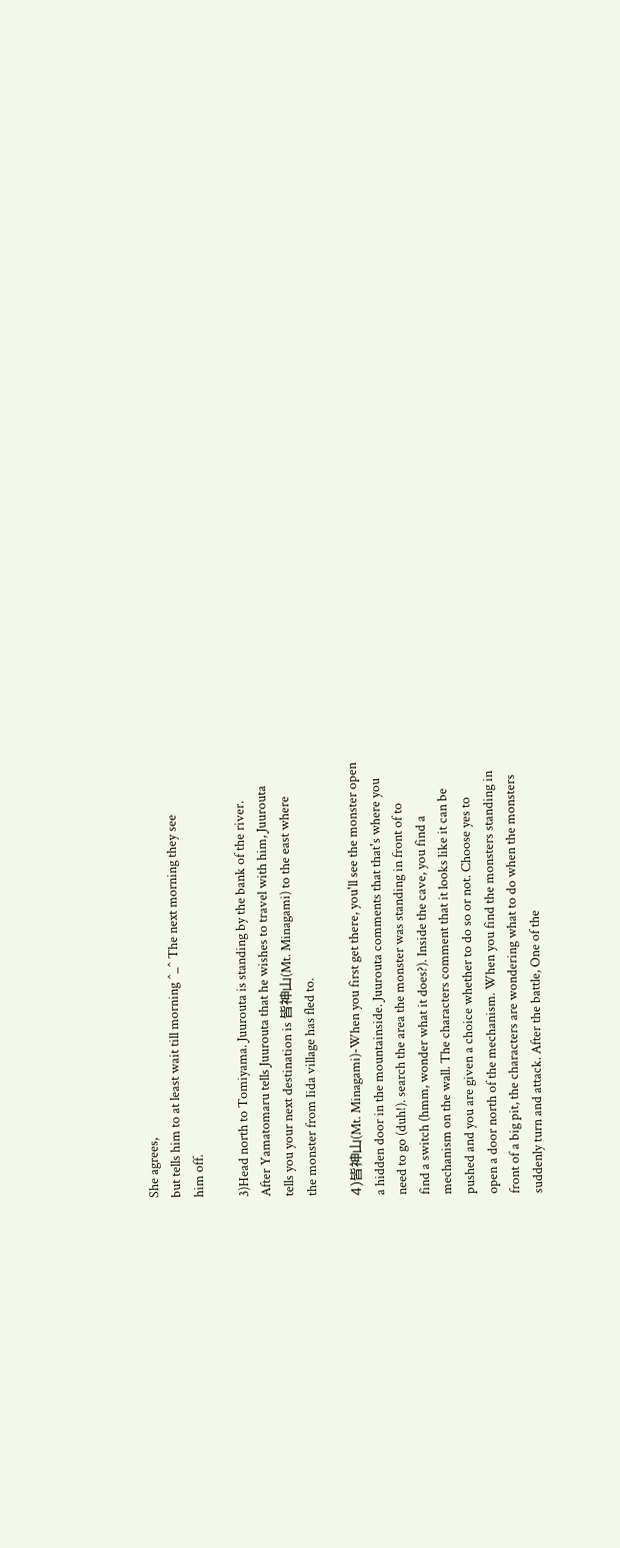She agrees,
but tells him to at least wait till morning ^_^ The next morning they see
him off.

3)Head north to Tomiyama. Juurouta is standing by the bank of the river.
After Yamatomaru tells Juurouta that he wishes to travel with him, Juurouta
tells you your next destination is 皆神山(Mt. Minagami) to the east where
the monster from Iida village has fled to.

4)皆神山(Mt. Minagami)-When you first get there, you'll see the monster open
a hidden door in the mountainside. Juurouta comments that that's where you
need to go (duh!). search the area the monster was standing in front of to
find a switch (hmm, wonder what it does?). Inside the cave, you find a
mechanism on the wall. The characters comment that it looks like it can be
pushed and you are given a choice whether to do so or not. Choose yes to
open a door north of the mechanism. When you find the monsters standing in
front of a big pit, the characters are wondering what to do when the monsters
suddenly turn and attack. After the battle, One of the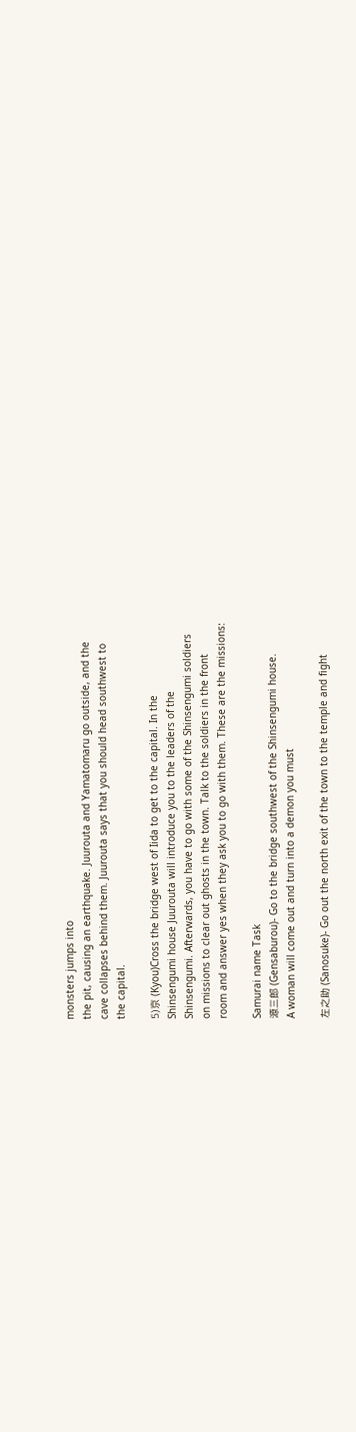monsters jumps into
the pit, causing an earthquake. Juurouta and Yamatomaru go outside, and the
cave collapses behind them. Juurouta says that you should head southwest to
the capital.

5)京 (Kyou)Cross the bridge west of Iida to get to the capital. In the
Shinsengumi house Juurouta will introduce you to the leaders of the
Shinsengumi. Afterwards, you have to go with some of the Shinsengumi soldiers
on missions to clear out ghosts in the town. Talk to the soldiers in the front
room and answer yes when they ask you to go with them. These are the missions:

Samurai name Task
源三郎 (Gensaburou)- Go to the bridge southwest of the Shinsengumi house.
A woman will come out and turn into a demon you must

左之助 (Sanosuke)- Go out the north exit of the town to the temple and fight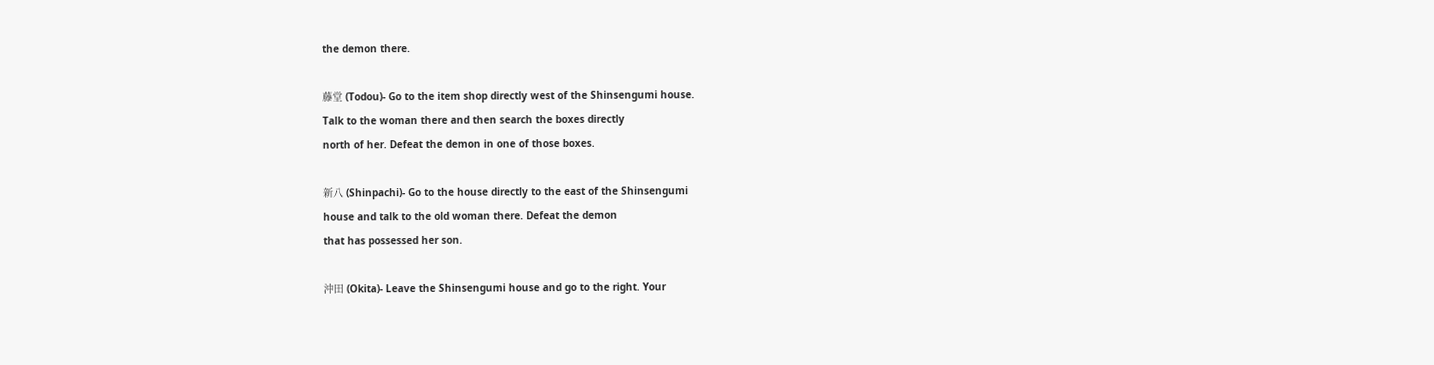the demon there.

藤堂 (Todou)- Go to the item shop directly west of the Shinsengumi house.
Talk to the woman there and then search the boxes directly
north of her. Defeat the demon in one of those boxes.

新八 (Shinpachi)- Go to the house directly to the east of the Shinsengumi
house and talk to the old woman there. Defeat the demon
that has possessed her son.

沖田 (Okita)- Leave the Shinsengumi house and go to the right. Your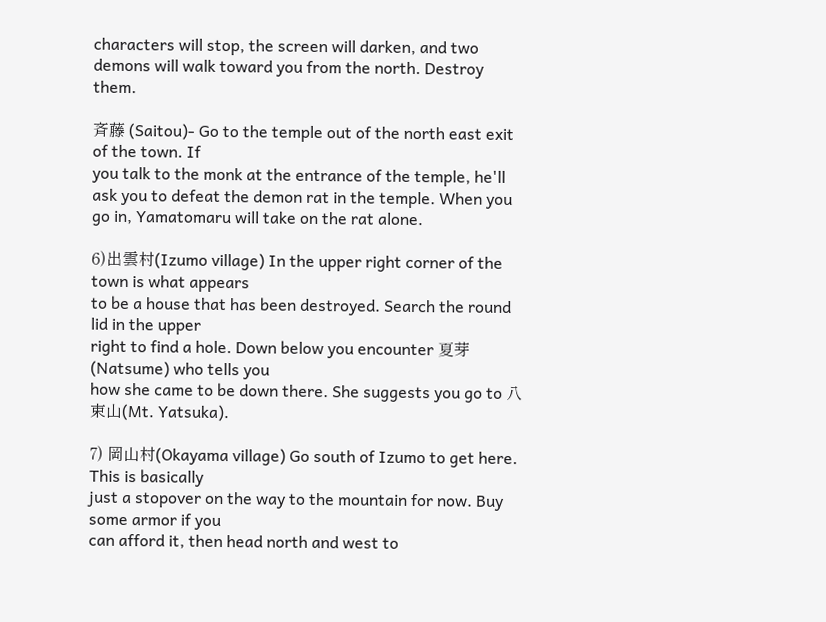characters will stop, the screen will darken, and two
demons will walk toward you from the north. Destroy them.

斉藤 (Saitou)- Go to the temple out of the north east exit of the town. If
you talk to the monk at the entrance of the temple, he'll
ask you to defeat the demon rat in the temple. When you
go in, Yamatomaru will take on the rat alone.

6)出雲村(Izumo village) In the upper right corner of the town is what appears
to be a house that has been destroyed. Search the round lid in the upper
right to find a hole. Down below you encounter 夏芽(Natsume) who tells you
how she came to be down there. She suggests you go to 八束山(Mt. Yatsuka).

7) 岡山村(Okayama village) Go south of Izumo to get here. This is basically
just a stopover on the way to the mountain for now. Buy some armor if you
can afford it, then head north and west to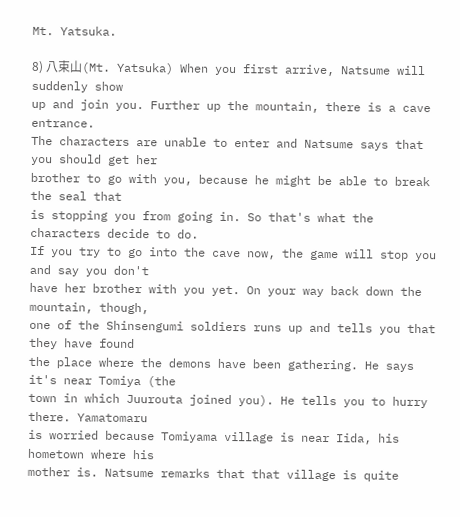Mt. Yatsuka.

8) 八束山(Mt. Yatsuka) When you first arrive, Natsume will suddenly show
up and join you. Further up the mountain, there is a cave entrance.
The characters are unable to enter and Natsume says that you should get her
brother to go with you, because he might be able to break the seal that
is stopping you from going in. So that's what the characters decide to do.
If you try to go into the cave now, the game will stop you and say you don't
have her brother with you yet. On your way back down the mountain, though,
one of the Shinsengumi soldiers runs up and tells you that they have found
the place where the demons have been gathering. He says it's near Tomiya (the
town in which Juurouta joined you). He tells you to hurry there. Yamatomaru
is worried because Tomiyama village is near Iida, his hometown where his
mother is. Natsume remarks that that village is quite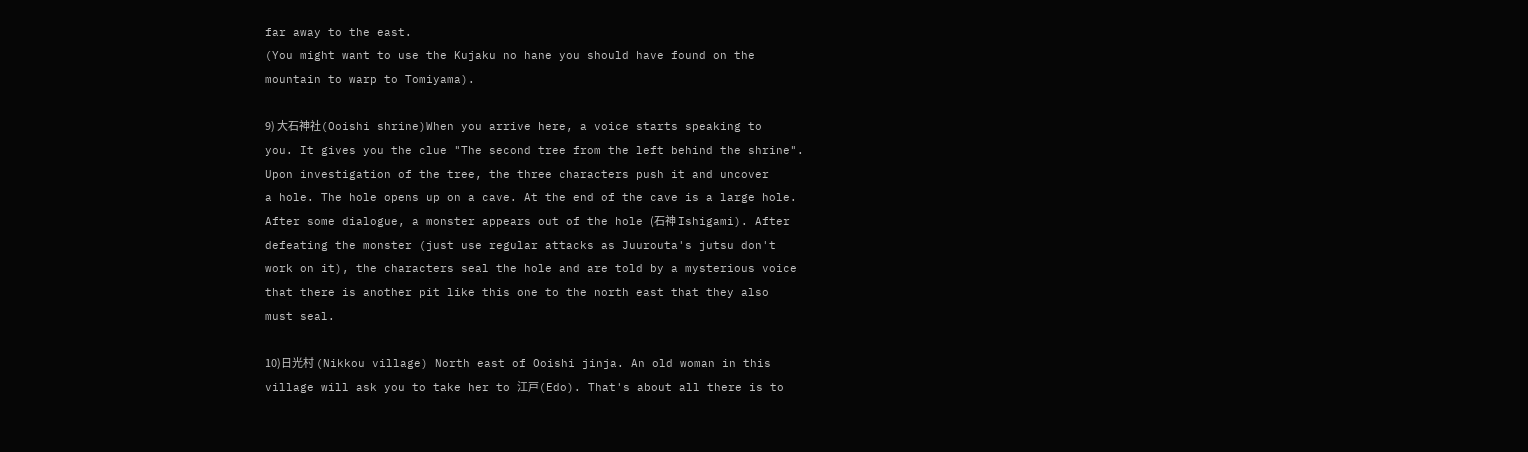far away to the east.
(You might want to use the Kujaku no hane you should have found on the
mountain to warp to Tomiyama).

9) 大石神社(Ooishi shrine)When you arrive here, a voice starts speaking to
you. It gives you the clue "The second tree from the left behind the shrine".
Upon investigation of the tree, the three characters push it and uncover
a hole. The hole opens up on a cave. At the end of the cave is a large hole.
After some dialogue, a monster appears out of the hole (石神 Ishigami). After
defeating the monster (just use regular attacks as Juurouta's jutsu don't
work on it), the characters seal the hole and are told by a mysterious voice
that there is another pit like this one to the north east that they also
must seal.

10)日光村 (Nikkou village) North east of Ooishi jinja. An old woman in this
village will ask you to take her to 江戸(Edo). That's about all there is to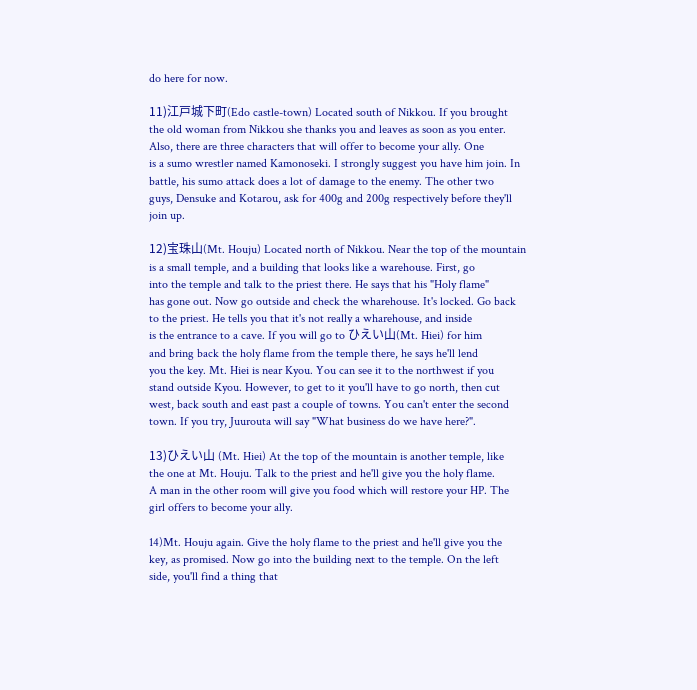do here for now.

11)江戸城下町(Edo castle-town) Located south of Nikkou. If you brought
the old woman from Nikkou she thanks you and leaves as soon as you enter.
Also, there are three characters that will offer to become your ally. One
is a sumo wrestler named Kamonoseki. I strongly suggest you have him join. In
battle, his sumo attack does a lot of damage to the enemy. The other two
guys, Densuke and Kotarou, ask for 400g and 200g respectively before they'll
join up.

12)宝珠山(Mt. Houju) Located north of Nikkou. Near the top of the mountain
is a small temple, and a building that looks like a warehouse. First, go
into the temple and talk to the priest there. He says that his "Holy flame"
has gone out. Now go outside and check the wharehouse. It's locked. Go back
to the priest. He tells you that it's not really a wharehouse, and inside
is the entrance to a cave. If you will go to ひえい山(Mt. Hiei) for him
and bring back the holy flame from the temple there, he says he'll lend
you the key. Mt. Hiei is near Kyou. You can see it to the northwest if you
stand outside Kyou. However, to get to it you'll have to go north, then cut
west, back south and east past a couple of towns. You can't enter the second
town. If you try, Juurouta will say "What business do we have here?".

13)ひえい山 (Mt. Hiei) At the top of the mountain is another temple, like
the one at Mt. Houju. Talk to the priest and he'll give you the holy flame.
A man in the other room will give you food which will restore your HP. The
girl offers to become your ally.

14)Mt. Houju again. Give the holy flame to the priest and he'll give you the
key, as promised. Now go into the building next to the temple. On the left
side, you'll find a thing that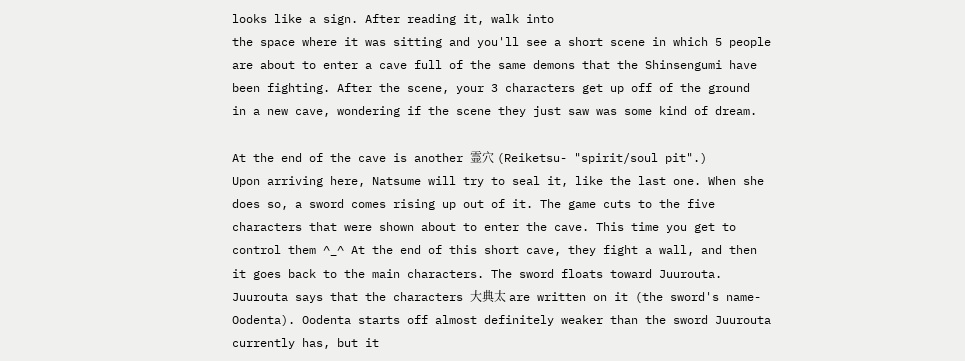looks like a sign. After reading it, walk into
the space where it was sitting and you'll see a short scene in which 5 people
are about to enter a cave full of the same demons that the Shinsengumi have
been fighting. After the scene, your 3 characters get up off of the ground
in a new cave, wondering if the scene they just saw was some kind of dream.

At the end of the cave is another 霊穴 (Reiketsu- "spirit/soul pit".)
Upon arriving here, Natsume will try to seal it, like the last one. When she
does so, a sword comes rising up out of it. The game cuts to the five
characters that were shown about to enter the cave. This time you get to
control them ^_^ At the end of this short cave, they fight a wall, and then
it goes back to the main characters. The sword floats toward Juurouta.
Juurouta says that the characters 大典太 are written on it (the sword's name-
Oodenta). Oodenta starts off almost definitely weaker than the sword Juurouta
currently has, but it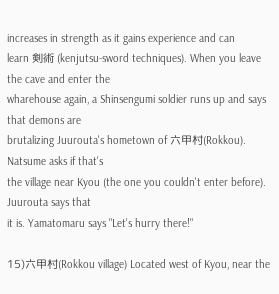increases in strength as it gains experience and can
learn 剣術 (kenjutsu-sword techniques). When you leave the cave and enter the
wharehouse again, a Shinsengumi soldier runs up and says that demons are
brutalizing Juurouta's hometown of 六甲村(Rokkou). Natsume asks if that's
the village near Kyou (the one you couldn't enter before). Juurouta says that
it is. Yamatomaru says "Let's hurry there!"

15)六甲村(Rokkou village) Located west of Kyou, near the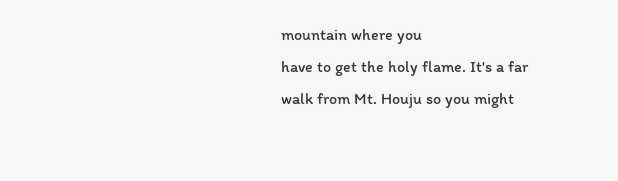mountain where you
have to get the holy flame. It's a far walk from Mt. Houju so you might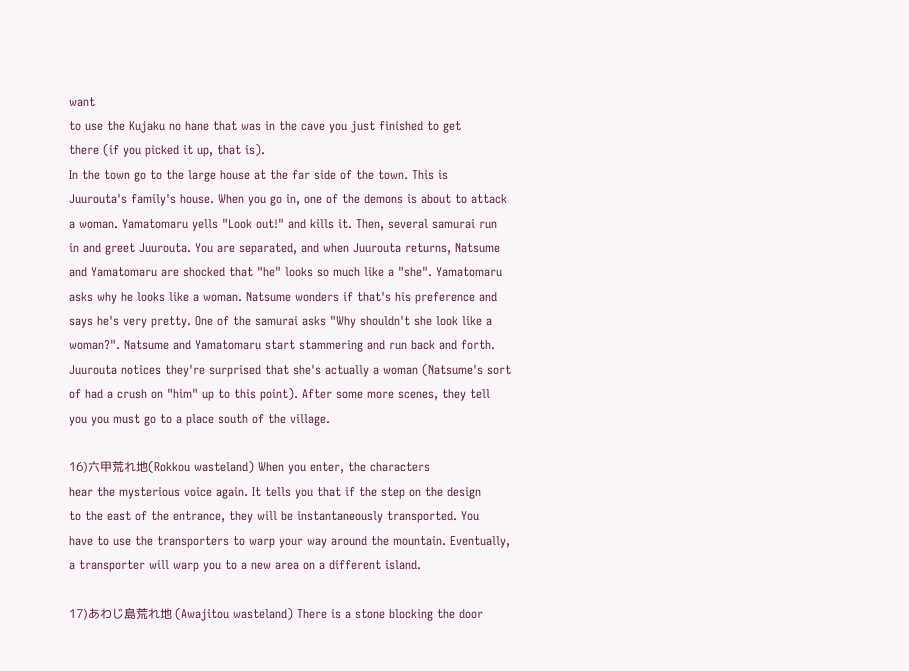want
to use the Kujaku no hane that was in the cave you just finished to get
there (if you picked it up, that is).
In the town go to the large house at the far side of the town. This is
Juurouta's family's house. When you go in, one of the demons is about to attack
a woman. Yamatomaru yells "Look out!" and kills it. Then, several samurai run
in and greet Juurouta. You are separated, and when Juurouta returns, Natsume
and Yamatomaru are shocked that "he" looks so much like a "she". Yamatomaru
asks why he looks like a woman. Natsume wonders if that's his preference and
says he's very pretty. One of the samurai asks "Why shouldn't she look like a
woman?". Natsume and Yamatomaru start stammering and run back and forth.
Juurouta notices they're surprised that she's actually a woman (Natsume's sort
of had a crush on "him" up to this point). After some more scenes, they tell
you you must go to a place south of the village.

16)六甲荒れ地(Rokkou wasteland) When you enter, the characters
hear the mysterious voice again. It tells you that if the step on the design
to the east of the entrance, they will be instantaneously transported. You
have to use the transporters to warp your way around the mountain. Eventually,
a transporter will warp you to a new area on a different island.

17)あわじ島荒れ地 (Awajitou wasteland) There is a stone blocking the door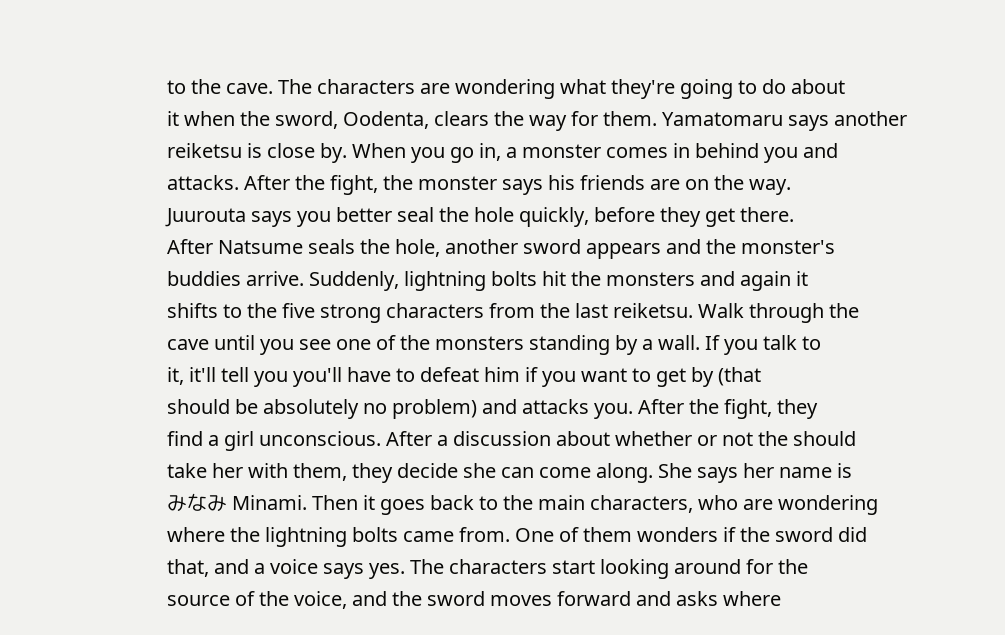to the cave. The characters are wondering what they're going to do about
it when the sword, Oodenta, clears the way for them. Yamatomaru says another
reiketsu is close by. When you go in, a monster comes in behind you and
attacks. After the fight, the monster says his friends are on the way.
Juurouta says you better seal the hole quickly, before they get there.
After Natsume seals the hole, another sword appears and the monster's
buddies arrive. Suddenly, lightning bolts hit the monsters and again it
shifts to the five strong characters from the last reiketsu. Walk through the
cave until you see one of the monsters standing by a wall. If you talk to
it, it'll tell you you'll have to defeat him if you want to get by (that
should be absolutely no problem) and attacks you. After the fight, they
find a girl unconscious. After a discussion about whether or not the should
take her with them, they decide she can come along. She says her name is
みなみ Minami. Then it goes back to the main characters, who are wondering
where the lightning bolts came from. One of them wonders if the sword did
that, and a voice says yes. The characters start looking around for the
source of the voice, and the sword moves forward and asks where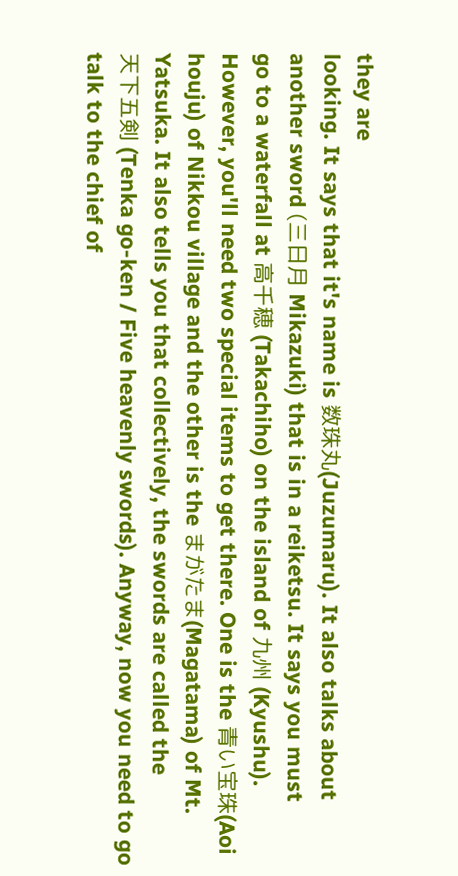they are
looking. It says that it's name is 数珠丸(Juzumaru). It also talks about
another sword (三日月 Mikazuki) that is in a reiketsu. It says you must
go to a waterfall at 高千穂 (Takachiho) on the island of 九州 (Kyushu).
However, you'll need two special items to get there. One is the 青い宝珠(Aoi
houju) of Nikkou village and the other is the まがたま(Magatama) of Mt.
Yatsuka. It also tells you that collectively, the swords are called the
天下五剣 (Tenka go-ken / Five heavenly swords). Anyway, now you need to go
talk to the chief of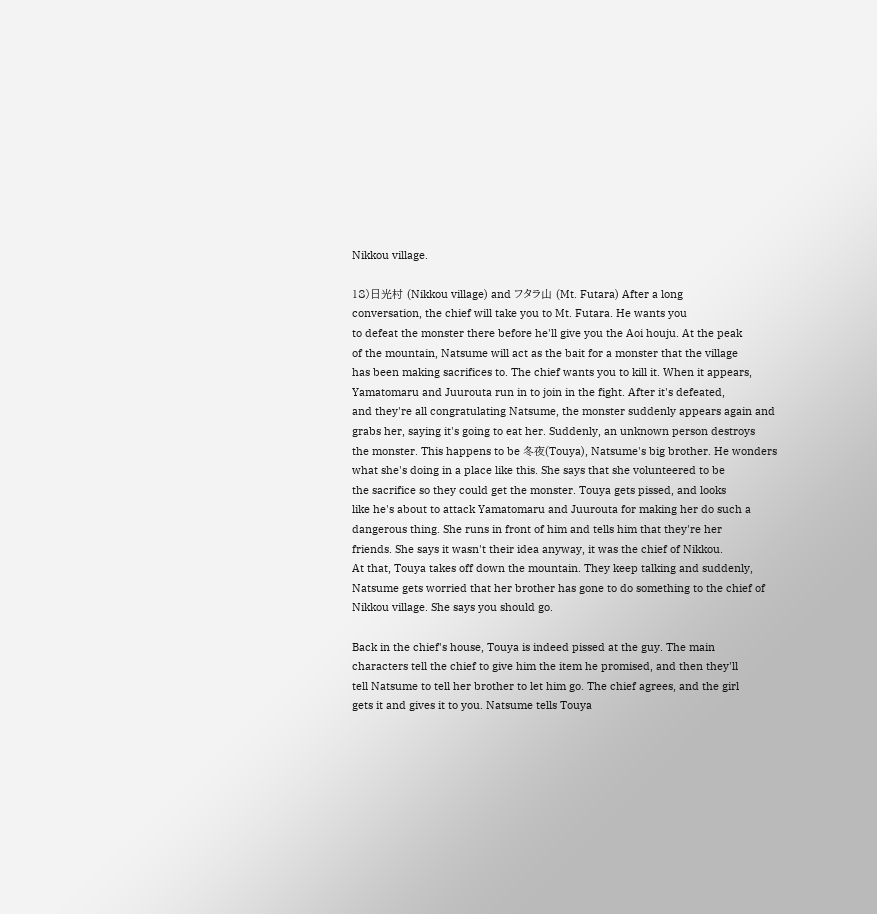Nikkou village.

18)日光村 (Nikkou village) and フタラ山 (Mt. Futara) After a long
conversation, the chief will take you to Mt. Futara. He wants you
to defeat the monster there before he'll give you the Aoi houju. At the peak
of the mountain, Natsume will act as the bait for a monster that the village
has been making sacrifices to. The chief wants you to kill it. When it appears,
Yamatomaru and Juurouta run in to join in the fight. After it's defeated,
and they're all congratulating Natsume, the monster suddenly appears again and
grabs her, saying it's going to eat her. Suddenly, an unknown person destroys
the monster. This happens to be 冬夜(Touya), Natsume's big brother. He wonders
what she's doing in a place like this. She says that she volunteered to be
the sacrifice so they could get the monster. Touya gets pissed, and looks
like he's about to attack Yamatomaru and Juurouta for making her do such a
dangerous thing. She runs in front of him and tells him that they're her
friends. She says it wasn't their idea anyway, it was the chief of Nikkou.
At that, Touya takes off down the mountain. They keep talking and suddenly,
Natsume gets worried that her brother has gone to do something to the chief of
Nikkou village. She says you should go.

Back in the chief's house, Touya is indeed pissed at the guy. The main
characters tell the chief to give him the item he promised, and then they'll
tell Natsume to tell her brother to let him go. The chief agrees, and the girl
gets it and gives it to you. Natsume tells Touya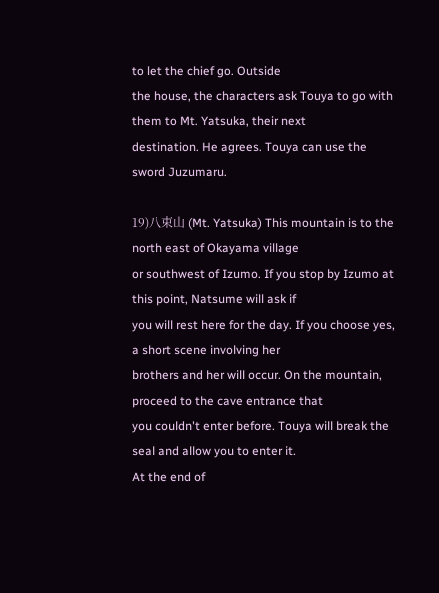to let the chief go. Outside
the house, the characters ask Touya to go with them to Mt. Yatsuka, their next
destination. He agrees. Touya can use the sword Juzumaru.

19)八束山 (Mt. Yatsuka) This mountain is to the north east of Okayama village
or southwest of Izumo. If you stop by Izumo at this point, Natsume will ask if
you will rest here for the day. If you choose yes, a short scene involving her
brothers and her will occur. On the mountain, proceed to the cave entrance that
you couldn't enter before. Touya will break the seal and allow you to enter it.
At the end of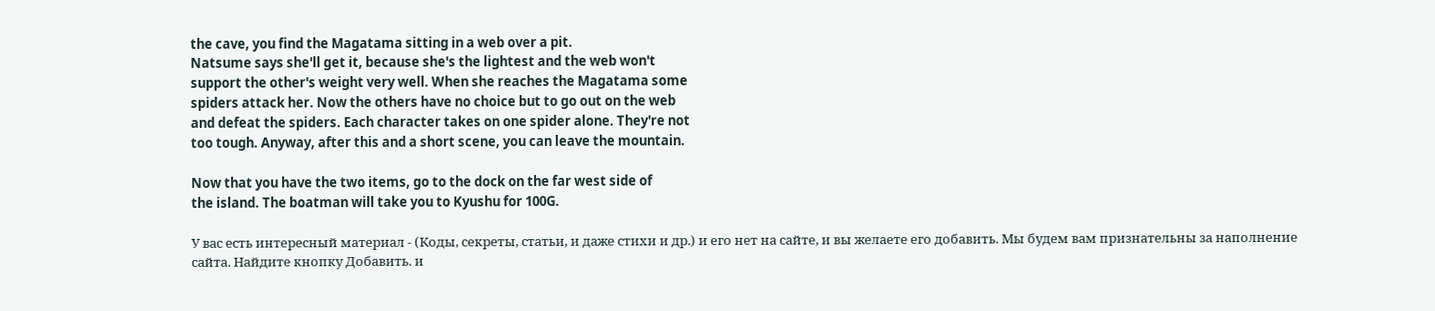the cave, you find the Magatama sitting in a web over a pit.
Natsume says she'll get it, because she's the lightest and the web won't
support the other's weight very well. When she reaches the Magatama some
spiders attack her. Now the others have no choice but to go out on the web
and defeat the spiders. Each character takes on one spider alone. They're not
too tough. Anyway, after this and a short scene, you can leave the mountain.

Now that you have the two items, go to the dock on the far west side of
the island. The boatman will take you to Kyushu for 100G.

У вас есть интересный материал - (Коды, секреты, статьи, и даже стихи и др.) и его нет на сайте, и вы желаете его добавить. Мы будем вам признательны за наполнение сайта. Найдите кнопку Добавить. и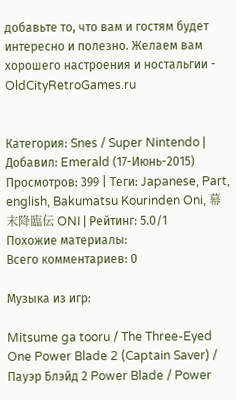добавьте то, что вам и гостям будет интересно и полезно. Желаем вам хорошего настроения и ностальгии - OldCityRetroGames.ru


Категория: Snes / Super Nintendo | Добавил: Emerald (17-Июнь-2015)
Просмотров: 399 | Теги: Japanese, Part, english, Bakumatsu Kourinden Oni, 幕末降臨伝 ONI | Рейтинг: 5.0/1
Похожие материалы:
Всего комментариев: 0

Музыка из игр:

Mitsume ga tooru / The Three-Eyed One Power Blade 2 (Captain Saver) / Пауэр Блэйд 2 Power Blade / Power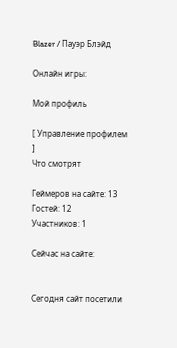Blazer / Пауэр Блэйд

Онлайн игры:

Мой профиль

[ Управление профилем ]
Что смотрят

Геймеров на сайте: 13
Гостей: 12
Участников: 1

Сейчас на сайте:


Сегодня сайт посетили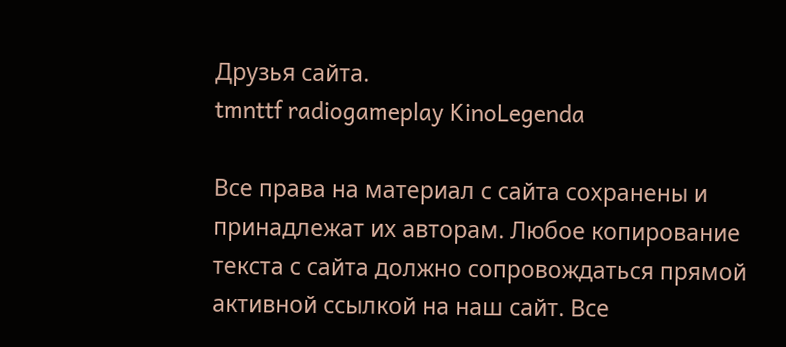Друзья сайта.
tmnttf radiogameplay KinoLegenda

Все права на материал с сайта сохранены и принадлежат их авторам. Любое копирование текста с сайта должно сопровождаться прямой активной ссылкой на наш сайт. Все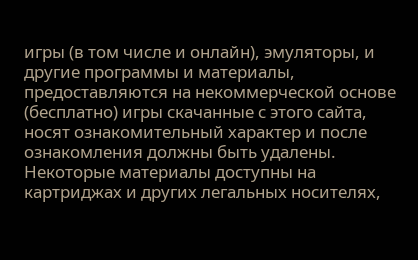игры (в том числе и онлайн), эмуляторы, и другие программы и материалы, предоставляются на некоммерческой основе (бесплатно) игры скачанные с этого сайта, носят ознакомительный характер и после ознакомления должны быть удалены. Некоторые материалы доступны на картриджах и других легальных носителях,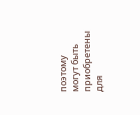поэтому могут быть приобретены для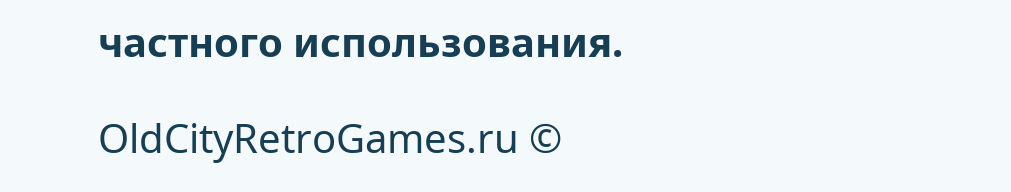частного использования.

OldCityRetroGames.ru ©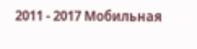2011 - 2017 Мобильная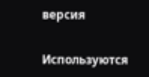версия


Используются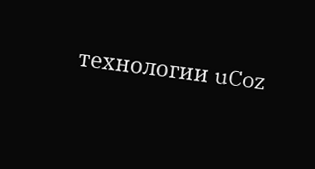технологии uCoz